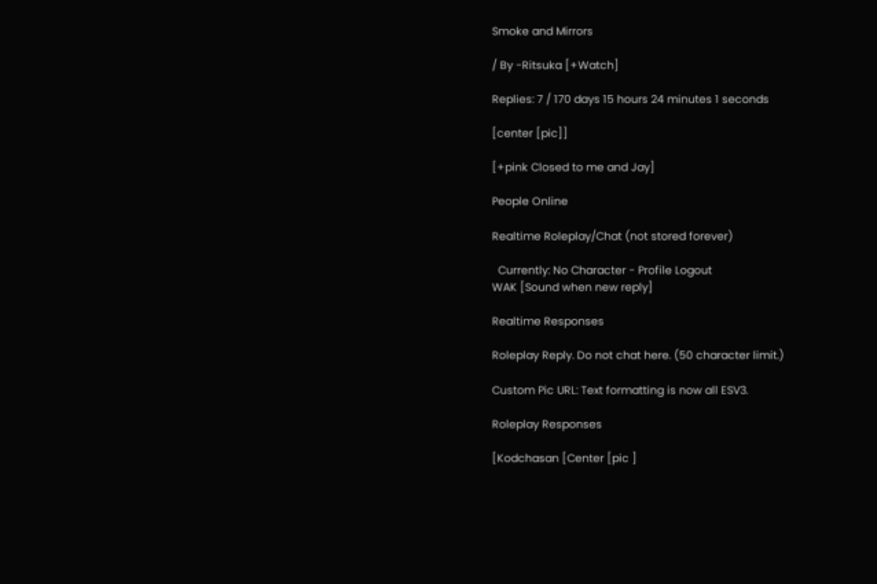Smoke and Mirrors

/ By -Ritsuka [+Watch]

Replies: 7 / 170 days 15 hours 24 minutes 1 seconds

[center [pic]]

[+pink Closed to me and Jay]

People Online

Realtime Roleplay/Chat (not stored forever)

  Currently: No Character - Profile Logout
WAK [Sound when new reply]

Realtime Responses

Roleplay Reply. Do not chat here. (50 character limit.)

Custom Pic URL: Text formatting is now all ESV3.

Roleplay Responses

[Kodchasan [Center [pic ]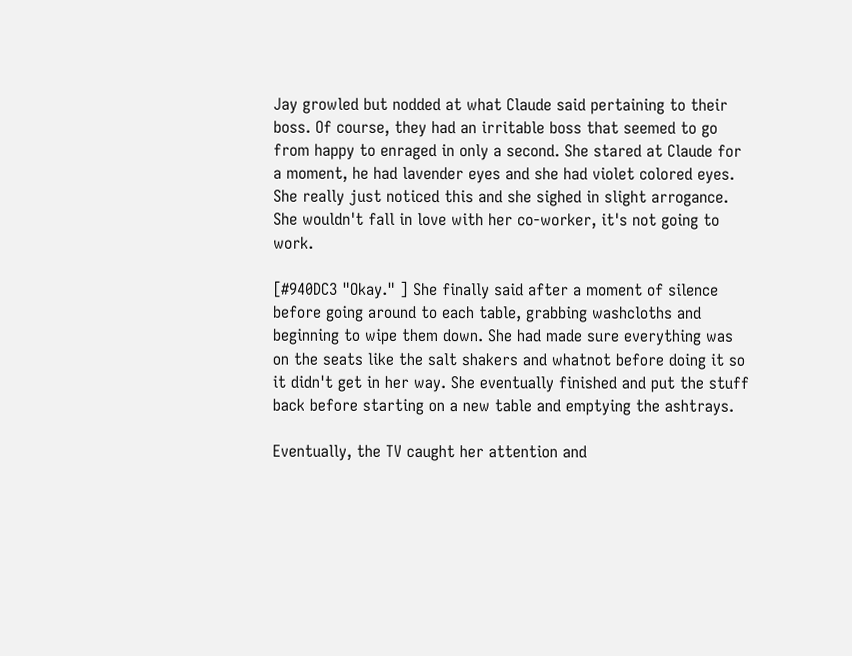Jay growled but nodded at what Claude said pertaining to their boss. Of course, they had an irritable boss that seemed to go from happy to enraged in only a second. She stared at Claude for a moment, he had lavender eyes and she had violet colored eyes. She really just noticed this and she sighed in slight arrogance. She wouldn't fall in love with her co-worker, it's not going to work.

[#940DC3 "Okay." ] She finally said after a moment of silence before going around to each table, grabbing washcloths and beginning to wipe them down. She had made sure everything was on the seats like the salt shakers and whatnot before doing it so it didn't get in her way. She eventually finished and put the stuff back before starting on a new table and emptying the ashtrays.

Eventually, the TV caught her attention and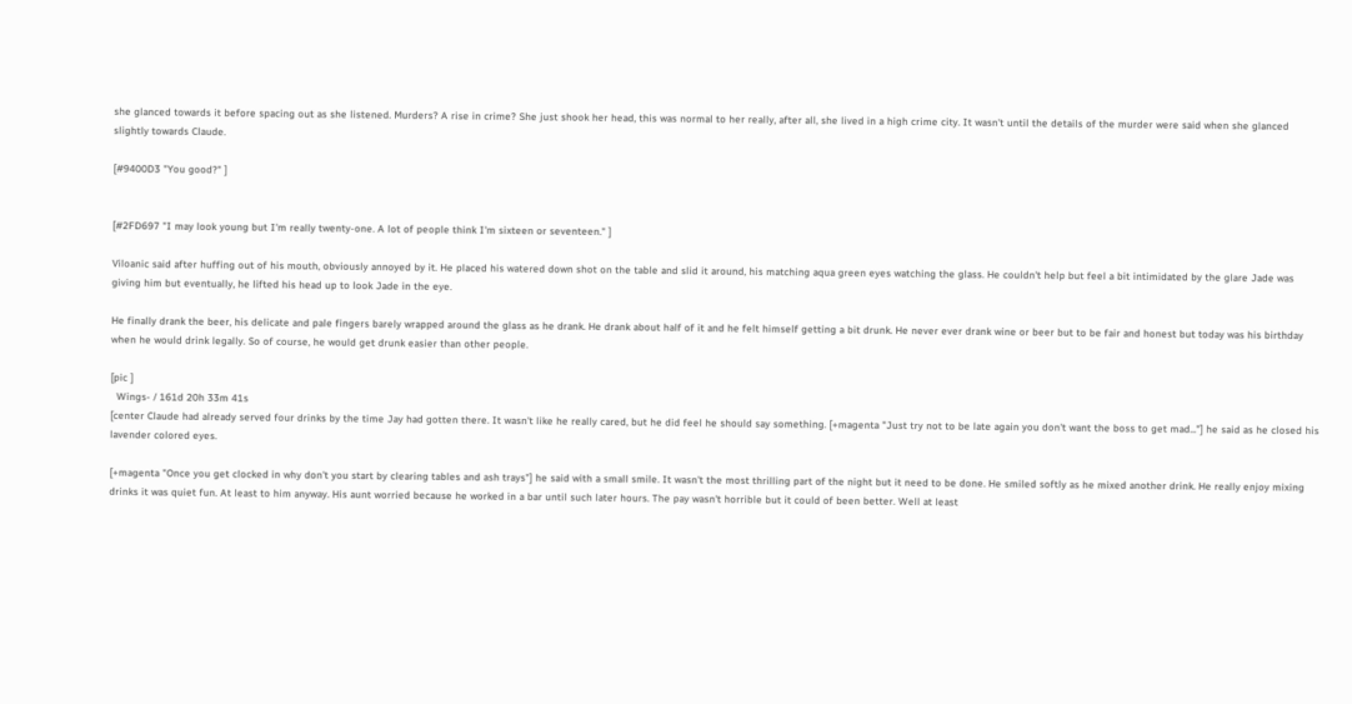she glanced towards it before spacing out as she listened. Murders? A rise in crime? She just shook her head, this was normal to her really, after all, she lived in a high crime city. It wasn't until the details of the murder were said when she glanced slightly towards Claude.

[#9400D3 "You good?" ]


[#2FD697 "I may look young but I'm really twenty-one. A lot of people think I'm sixteen or seventeen." ]

Viloanic said after huffing out of his mouth, obviously annoyed by it. He placed his watered down shot on the table and slid it around, his matching aqua green eyes watching the glass. He couldn't help but feel a bit intimidated by the glare Jade was giving him but eventually, he lifted his head up to look Jade in the eye.

He finally drank the beer, his delicate and pale fingers barely wrapped around the glass as he drank. He drank about half of it and he felt himself getting a bit drunk. He never ever drank wine or beer but to be fair and honest but today was his birthday when he would drink legally. So of course, he would get drunk easier than other people.

[pic ]
  Wings- / 161d 20h 33m 41s
[center Claude had already served four drinks by the time Jay had gotten there. It wasn't like he really cared, but he did feel he should say something. [+magenta "Just try not to be late again you don't want the boss to get mad..."] he said as he closed his lavender colored eyes.

[+magenta "Once you get clocked in why don't you start by clearing tables and ash trays"] he said with a small smile. It wasn't the most thrilling part of the night but it need to be done. He smiled softly as he mixed another drink. He really enjoy mixing drinks it was quiet fun. At least to him anyway. His aunt worried because he worked in a bar until such later hours. The pay wasn't horrible but it could of been better. Well at least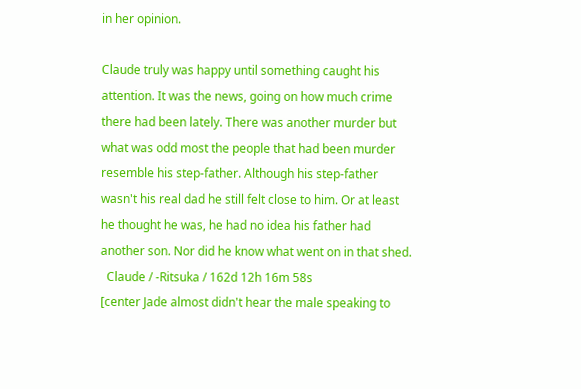in her opinion.

Claude truly was happy until something caught his attention. It was the news, going on how much crime there had been lately. There was another murder but what was odd most the people that had been murder resemble his step-father. Although his step-father wasn't his real dad he still felt close to him. Or at least he thought he was, he had no idea his father had another son. Nor did he know what went on in that shed.
  Claude / -Ritsuka / 162d 12h 16m 58s
[center Jade almost didn't hear the male speaking to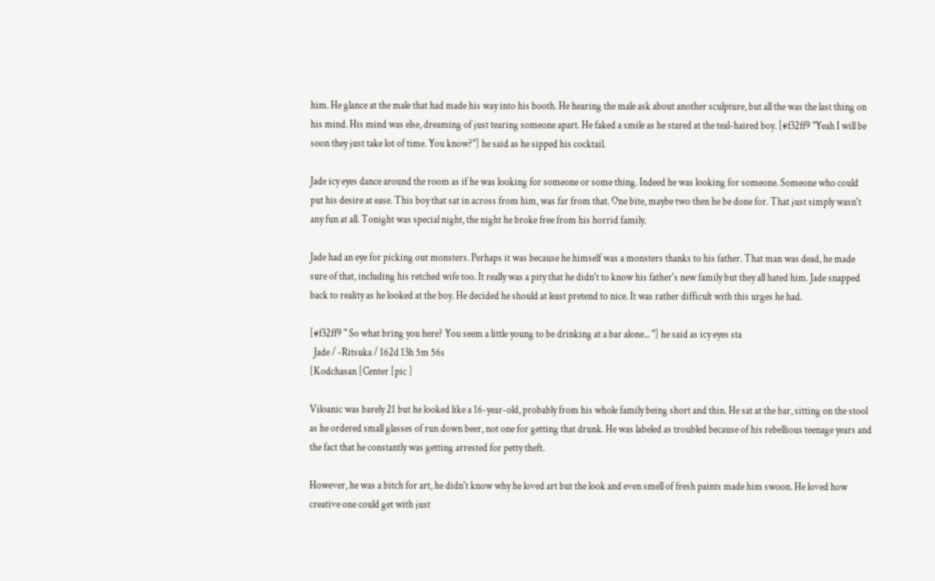him. He glance at the male that had made his way into his booth. He hearing the male ask about another sculpture, but all the was the last thing on his mind. His mind was else, dreaming of just tearing someone apart. He faked a smile as he stared at the teal-haired boy. [#f32ff9 "Yeah I will be soon they just take lot of time. You know?"] he said as he sipped his cocktail.

Jade icy eyes dance around the room as if he was looking for someone or some thing. Indeed he was looking for someone. Someone who could put his desire at ease. This boy that sat in across from him, was far from that. One bite, maybe two then he be done for. That just simply wasn't any fun at all. Tonight was special night, the night he broke free from his horrid family.

Jade had an eye for picking out monsters. Perhaps it was because he himself was a monsters thanks to his father. That man was dead, he made sure of that, including his retched wife too. It really was a pity that he didn't to know his father's new family but they all hated him. Jade snapped back to reality as he looked at the boy. He decided he should at least pretend to nice. It was rather difficult with this urges he had.

[#f32ff9 " So what bring you here? You seem a little young to be drinking at a bar alone... "] he said as icy eyes sta
  Jade / -Ritsuka / 162d 13h 5m 56s
[Kodchasan [Center [pic ]

Viloanic was barely 21 but he looked like a 16-year-old, probably from his whole family being short and thin. He sat at the bar, sitting on the stool as he ordered small glasses of run down beer, not one for getting that drunk. He was labeled as troubled because of his rebellious teenage years and the fact that he constantly was getting arrested for petty theft.

However, he was a bitch for art, he didn't know why he loved art but the look and even smell of fresh paints made him swoon. He loved how creative one could get with just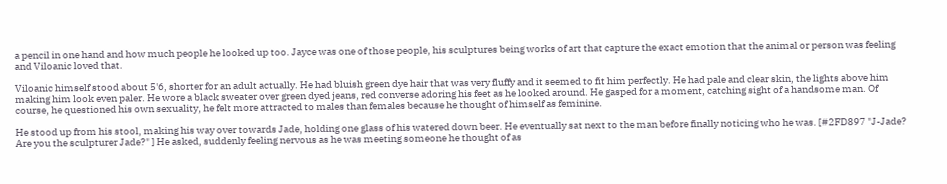a pencil in one hand and how much people he looked up too. Jayce was one of those people, his sculptures being works of art that capture the exact emotion that the animal or person was feeling and Viloanic loved that.

Viloanic himself stood about 5'6, shorter for an adult actually. He had bluish green dye hair that was very fluffy and it seemed to fit him perfectly. He had pale and clear skin, the lights above him making him look even paler. He wore a black sweater over green dyed jeans, red converse adoring his feet as he looked around. He gasped for a moment, catching sight of a handsome man. Of course, he questioned his own sexuality, he felt more attracted to males than females because he thought of himself as feminine.

He stood up from his stool, making his way over towards Jade, holding one glass of his watered down beer. He eventually sat next to the man before finally noticing who he was. [#2FD897 "J-Jade? Are you the sculpturer Jade?" ] He asked, suddenly feeling nervous as he was meeting someone he thought of as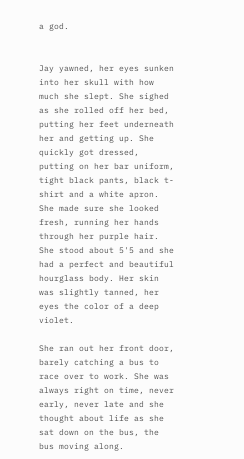a god.


Jay yawned, her eyes sunken into her skull with how much she slept. She sighed as she rolled off her bed, putting her feet underneath her and getting up. She quickly got dressed, putting on her bar uniform, tight black pants, black t-shirt and a white apron. She made sure she looked fresh, running her hands through her purple hair. She stood about 5'5 and she had a perfect and beautiful hourglass body. Her skin was slightly tanned, her eyes the color of a deep violet.

She ran out her front door, barely catching a bus to race over to work. She was always right on time, never early, never late and she thought about life as she sat down on the bus, the bus moving along.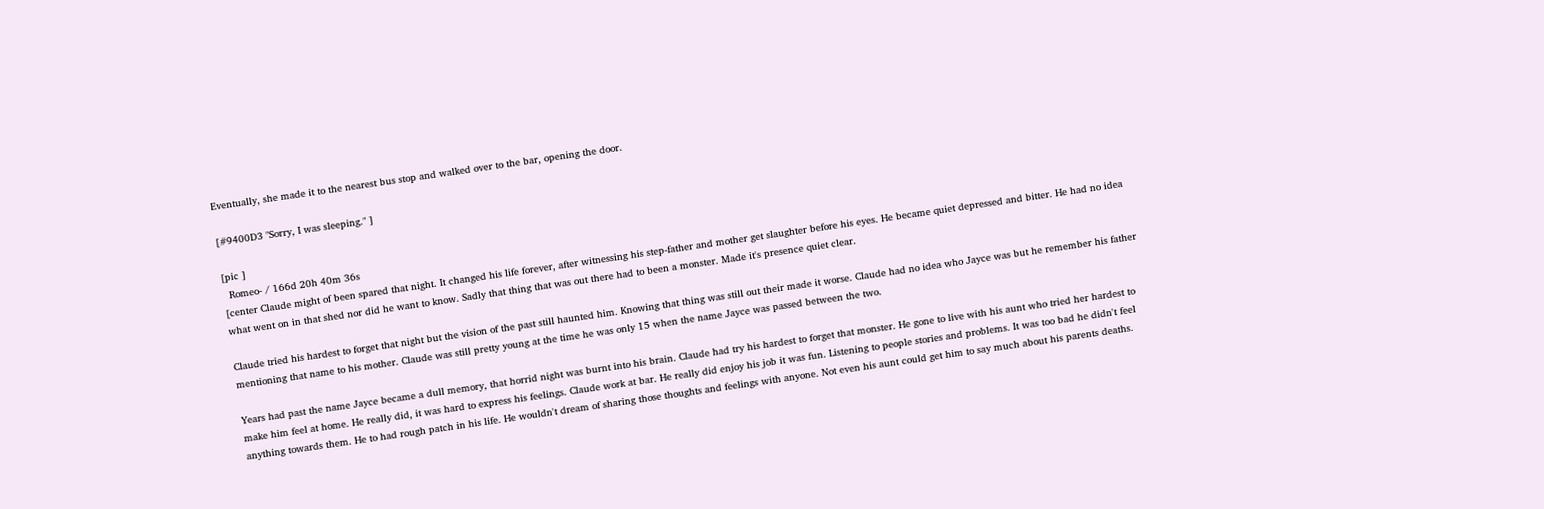Eventually, she made it to the nearest bus stop and walked over to the bar, opening the door.

[#9400D3 "Sorry, I was sleeping." ]

[pic ]
  Romeo- / 166d 20h 40m 36s
[center Claude might of been spared that night. It changed his life forever, after witnessing his step-father and mother get slaughter before his eyes. He became quiet depressed and bitter. He had no idea what went on in that shed nor did he want to know. Sadly that thing that was out there had to been a monster. Made it's presence quiet clear.

Claude tried his hardest to forget that night but the vision of the past still haunted him. Knowing that thing was still out their made it worse. Claude had no idea who Jayce was but he remember his father mentioning that name to his mother. Claude was still pretty young at the time he was only 15 when the name Jayce was passed between the two.

Years had past the name Jayce became a dull memory, that horrid night was burnt into his brain. Claude had try his hardest to forget that monster. He gone to live with his aunt who tried her hardest to make him feel at home. He really did, it was hard to express his feelings. Claude work at bar. He really did enjoy his job it was fun. Listening to people stories and problems. It was too bad he didn't feel anything towards them. He to had rough patch in his life. He wouldn't dream of sharing those thoughts and feelings with anyone. Not even his aunt could get him to say much about his parents deaths.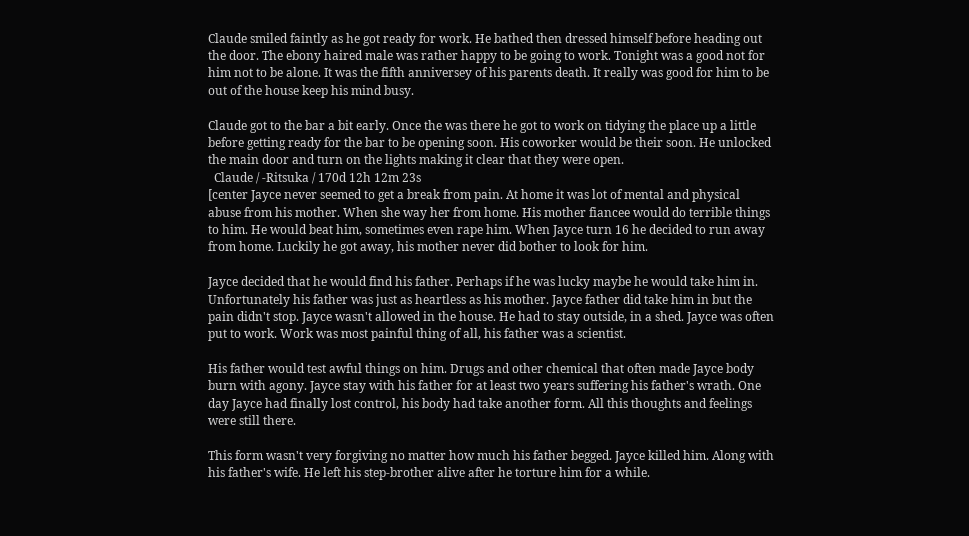Claude smiled faintly as he got ready for work. He bathed then dressed himself before heading out the door. The ebony haired male was rather happy to be going to work. Tonight was a good not for him not to be alone. It was the fifth anniversey of his parents death. It really was good for him to be out of the house keep his mind busy.

Claude got to the bar a bit early. Once the was there he got to work on tidying the place up a little before getting ready for the bar to be opening soon. His coworker would be their soon. He unlocked the main door and turn on the lights making it clear that they were open.
  Claude / -Ritsuka / 170d 12h 12m 23s
[center Jayce never seemed to get a break from pain. At home it was lot of mental and physical abuse from his mother. When she way her from home. His mother fiancee would do terrible things to him. He would beat him, sometimes even rape him. When Jayce turn 16 he decided to run away from home. Luckily he got away, his mother never did bother to look for him.

Jayce decided that he would find his father. Perhaps if he was lucky maybe he would take him in. Unfortunately his father was just as heartless as his mother. Jayce father did take him in but the pain didn't stop. Jayce wasn't allowed in the house. He had to stay outside, in a shed. Jayce was often put to work. Work was most painful thing of all, his father was a scientist.

His father would test awful things on him. Drugs and other chemical that often made Jayce body burn with agony. Jayce stay with his father for at least two years suffering his father's wrath. One day Jayce had finally lost control, his body had take another form. All this thoughts and feelings were still there.

This form wasn't very forgiving no matter how much his father begged. Jayce killed him. Along with his father's wife. He left his step-brother alive after he torture him for a while.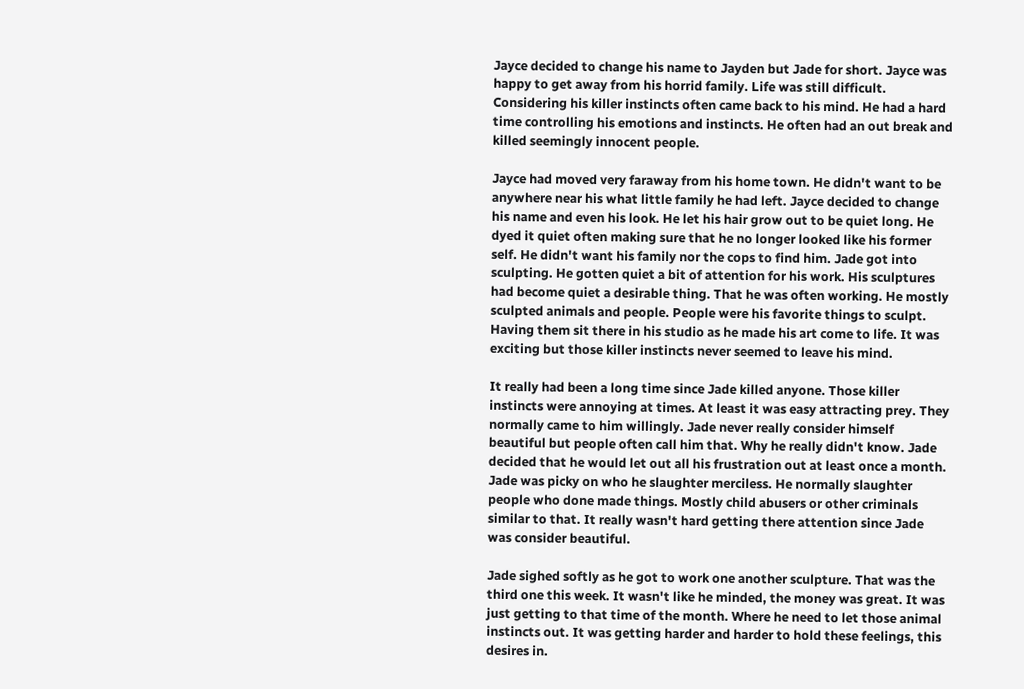Jayce decided to change his name to Jayden but Jade for short. Jayce was happy to get away from his horrid family. Life was still difficult. Considering his killer instincts often came back to his mind. He had a hard time controlling his emotions and instincts. He often had an out break and killed seemingly innocent people.

Jayce had moved very faraway from his home town. He didn't want to be anywhere near his what little family he had left. Jayce decided to change his name and even his look. He let his hair grow out to be quiet long. He dyed it quiet often making sure that he no longer looked like his former self. He didn't want his family nor the cops to find him. Jade got into sculpting. He gotten quiet a bit of attention for his work. His sculptures had become quiet a desirable thing. That he was often working. He mostly sculpted animals and people. People were his favorite things to sculpt. Having them sit there in his studio as he made his art come to life. It was exciting but those killer instincts never seemed to leave his mind.

It really had been a long time since Jade killed anyone. Those killer instincts were annoying at times. At least it was easy attracting prey. They normally came to him willingly. Jade never really consider himself beautiful but people often call him that. Why he really didn't know. Jade decided that he would let out all his frustration out at least once a month. Jade was picky on who he slaughter merciless. He normally slaughter people who done made things. Mostly child abusers or other criminals similar to that. It really wasn't hard getting there attention since Jade was consider beautiful.

Jade sighed softly as he got to work one another sculpture. That was the third one this week. It wasn't like he minded, the money was great. It was just getting to that time of the month. Where he need to let those animal instincts out. It was getting harder and harder to hold these feelings, this desires in.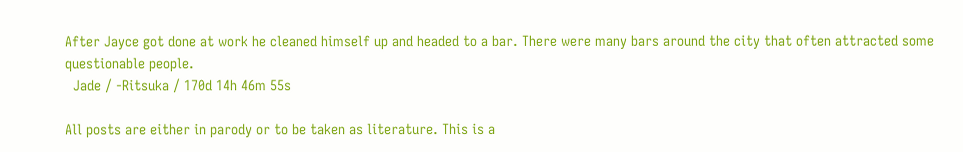After Jayce got done at work he cleaned himself up and headed to a bar. There were many bars around the city that often attracted some questionable people.
  Jade / -Ritsuka / 170d 14h 46m 55s

All posts are either in parody or to be taken as literature. This is a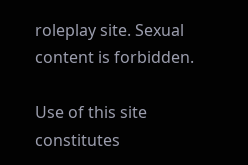roleplay site. Sexual content is forbidden.

Use of this site constitutes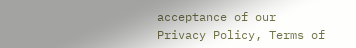acceptance of our
Privacy Policy, Terms of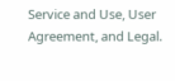Service and Use, User Agreement, and Legal.